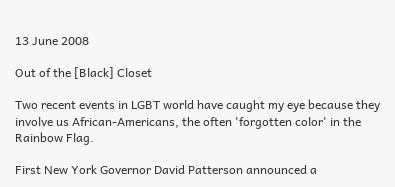13 June 2008

Out of the [Black] Closet

Two recent events in LGBT world have caught my eye because they involve us African-Americans, the often 'forgotten color' in the Rainbow Flag.

First New York Governor David Patterson announced a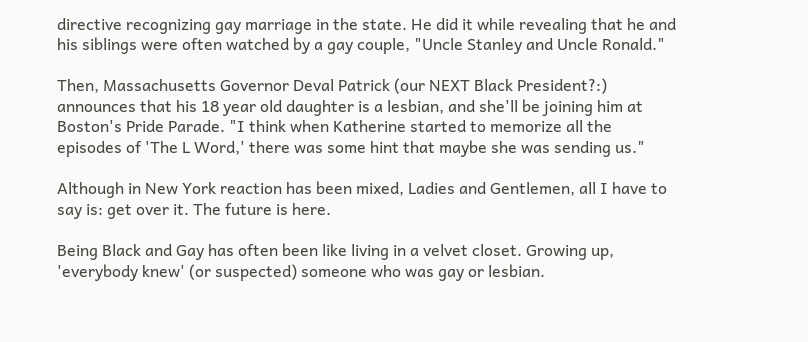directive recognizing gay marriage in the state. He did it while revealing that he and his siblings were often watched by a gay couple, "Uncle Stanley and Uncle Ronald."

Then, Massachusetts Governor Deval Patrick (our NEXT Black President?:) announces that his 18 year old daughter is a lesbian, and she'll be joining him at Boston's Pride Parade. "I think when Katherine started to memorize all the episodes of 'The L Word,' there was some hint that maybe she was sending us."

Although in New York reaction has been mixed, Ladies and Gentlemen, all I have to say is: get over it. The future is here.

Being Black and Gay has often been like living in a velvet closet. Growing up, 'everybody knew' (or suspected) someone who was gay or lesbian.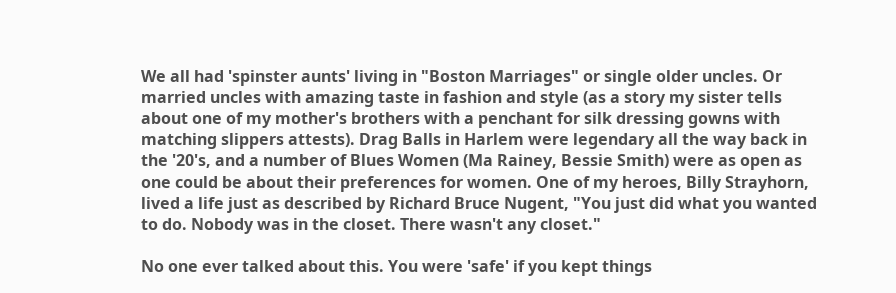We all had 'spinster aunts' living in "Boston Marriages" or single older uncles. Or married uncles with amazing taste in fashion and style (as a story my sister tells about one of my mother's brothers with a penchant for silk dressing gowns with matching slippers attests). Drag Balls in Harlem were legendary all the way back in the '20's, and a number of Blues Women (Ma Rainey, Bessie Smith) were as open as one could be about their preferences for women. One of my heroes, Billy Strayhorn, lived a life just as described by Richard Bruce Nugent, "You just did what you wanted to do. Nobody was in the closet. There wasn't any closet."

No one ever talked about this. You were 'safe' if you kept things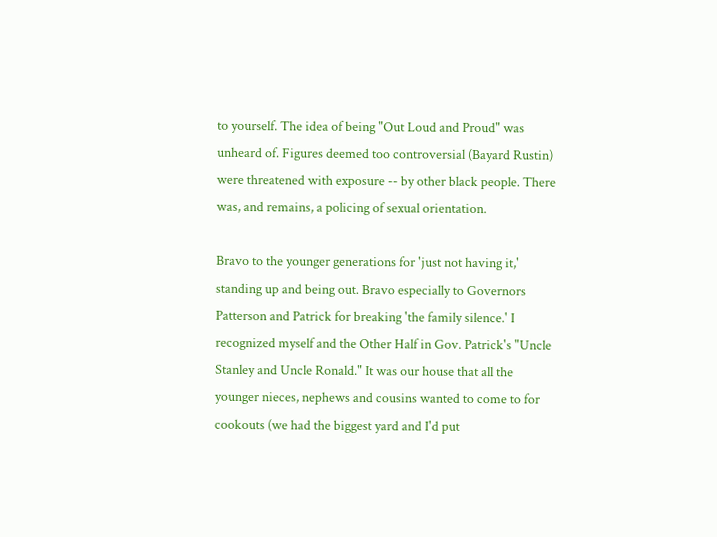to yourself. The idea of being "Out Loud and Proud" was unheard of. Figures deemed too controversial (Bayard Rustin) were threatened with exposure -- by other black people. There was, and remains, a policing of sexual orientation.

Bravo to the younger generations for 'just not having it,' standing up and being out. Bravo especially to Governors Patterson and Patrick for breaking 'the family silence.' I recognized myself and the Other Half in Gov. Patrick's "Uncle Stanley and Uncle Ronald." It was our house that all the younger nieces, nephews and cousins wanted to come to for cookouts (we had the biggest yard and I'd put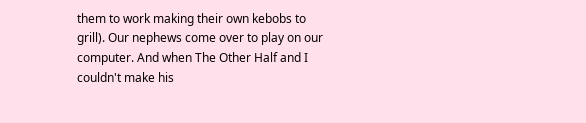them to work making their own kebobs to grill). Our nephews come over to play on our computer. And when The Other Half and I couldn't make his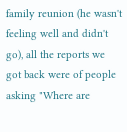family reunion (he wasn't feeling well and didn't go), all the reports we got back were of people asking "Where are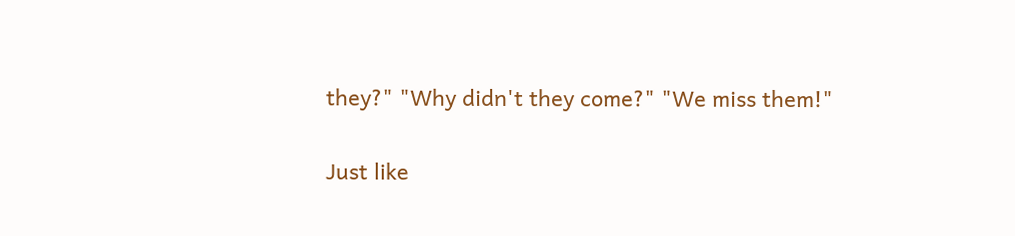they?" "Why didn't they come?" "We miss them!"

Just like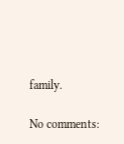family.

No comments: